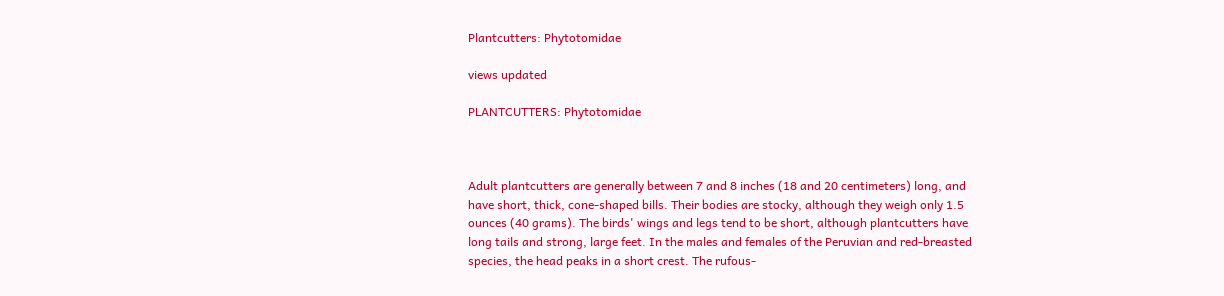Plantcutters: Phytotomidae

views updated

PLANTCUTTERS: Phytotomidae



Adult plantcutters are generally between 7 and 8 inches (18 and 20 centimeters) long, and have short, thick, cone-shaped bills. Their bodies are stocky, although they weigh only 1.5 ounces (40 grams). The birds' wings and legs tend to be short, although plantcutters have long tails and strong, large feet. In the males and females of the Peruvian and red-breasted species, the head peaks in a short crest. The rufous-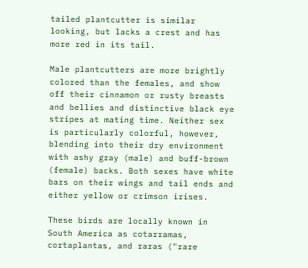tailed plantcutter is similar looking, but lacks a crest and has more red in its tail.

Male plantcutters are more brightly colored than the females, and show off their cinnamon or rusty breasts and bellies and distinctive black eye stripes at mating time. Neither sex is particularly colorful, however, blending into their dry environment with ashy gray (male) and buff-brown (female) backs. Both sexes have white bars on their wings and tail ends and either yellow or crimson irises.

These birds are locally known in South America as cotarramas, cortaplantas, and raras ("rare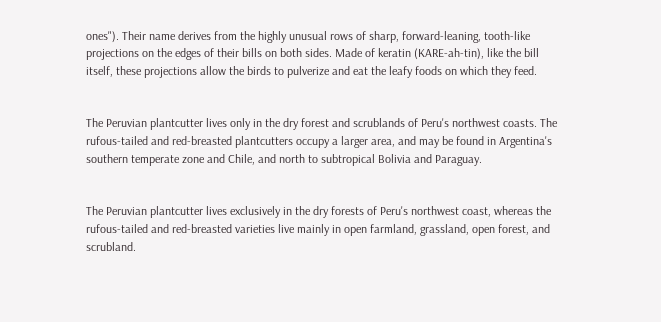ones"). Their name derives from the highly unusual rows of sharp, forward-leaning, tooth-like projections on the edges of their bills on both sides. Made of keratin (KARE-ah-tin), like the bill itself, these projections allow the birds to pulverize and eat the leafy foods on which they feed.


The Peruvian plantcutter lives only in the dry forest and scrublands of Peru's northwest coasts. The rufous-tailed and red-breasted plantcutters occupy a larger area, and may be found in Argentina's southern temperate zone and Chile, and north to subtropical Bolivia and Paraguay.


The Peruvian plantcutter lives exclusively in the dry forests of Peru's northwest coast, whereas the rufous-tailed and red-breasted varieties live mainly in open farmland, grassland, open forest, and scrubland.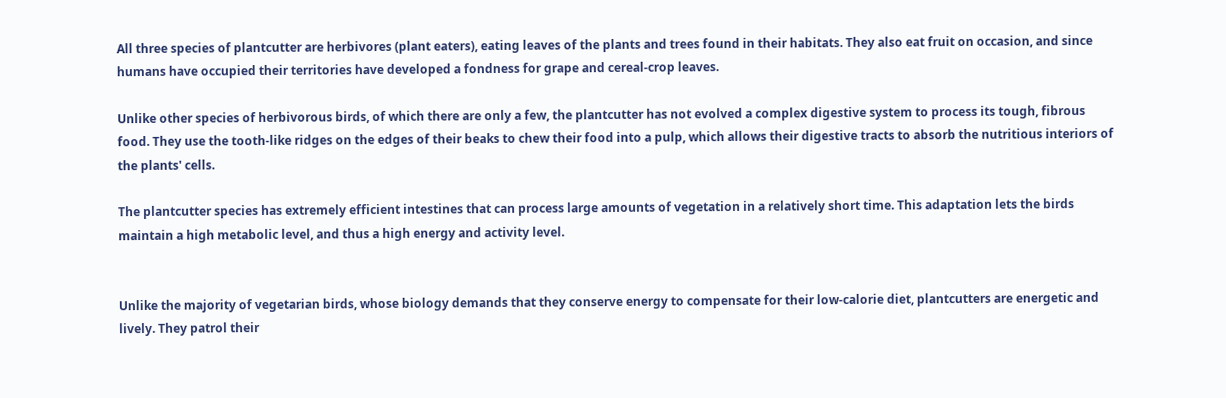All three species of plantcutter are herbivores (plant eaters), eating leaves of the plants and trees found in their habitats. They also eat fruit on occasion, and since humans have occupied their territories have developed a fondness for grape and cereal-crop leaves.

Unlike other species of herbivorous birds, of which there are only a few, the plantcutter has not evolved a complex digestive system to process its tough, fibrous food. They use the tooth-like ridges on the edges of their beaks to chew their food into a pulp, which allows their digestive tracts to absorb the nutritious interiors of the plants' cells.

The plantcutter species has extremely efficient intestines that can process large amounts of vegetation in a relatively short time. This adaptation lets the birds maintain a high metabolic level, and thus a high energy and activity level.


Unlike the majority of vegetarian birds, whose biology demands that they conserve energy to compensate for their low-calorie diet, plantcutters are energetic and lively. They patrol their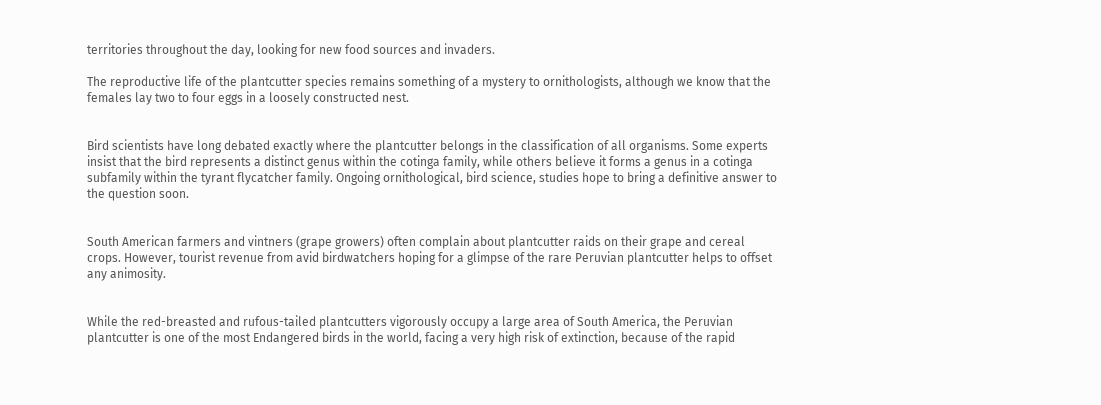territories throughout the day, looking for new food sources and invaders.

The reproductive life of the plantcutter species remains something of a mystery to ornithologists, although we know that the females lay two to four eggs in a loosely constructed nest.


Bird scientists have long debated exactly where the plantcutter belongs in the classification of all organisms. Some experts insist that the bird represents a distinct genus within the cotinga family, while others believe it forms a genus in a cotinga subfamily within the tyrant flycatcher family. Ongoing ornithological, bird science, studies hope to bring a definitive answer to the question soon.


South American farmers and vintners (grape growers) often complain about plantcutter raids on their grape and cereal crops. However, tourist revenue from avid birdwatchers hoping for a glimpse of the rare Peruvian plantcutter helps to offset any animosity.


While the red-breasted and rufous-tailed plantcutters vigorously occupy a large area of South America, the Peruvian plantcutter is one of the most Endangered birds in the world, facing a very high risk of extinction, because of the rapid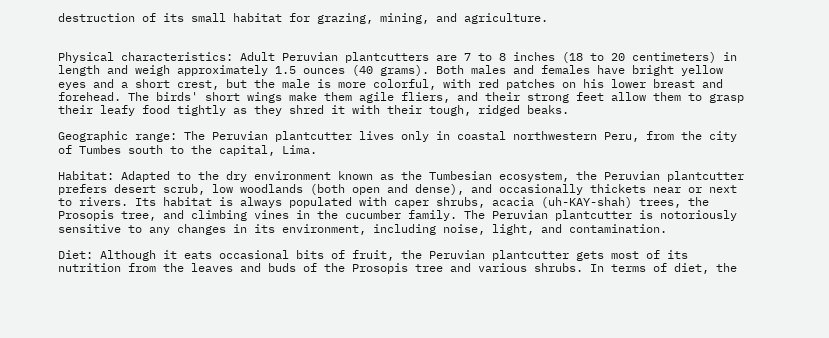destruction of its small habitat for grazing, mining, and agriculture.


Physical characteristics: Adult Peruvian plantcutters are 7 to 8 inches (18 to 20 centimeters) in length and weigh approximately 1.5 ounces (40 grams). Both males and females have bright yellow eyes and a short crest, but the male is more colorful, with red patches on his lower breast and forehead. The birds' short wings make them agile fliers, and their strong feet allow them to grasp their leafy food tightly as they shred it with their tough, ridged beaks.

Geographic range: The Peruvian plantcutter lives only in coastal northwestern Peru, from the city of Tumbes south to the capital, Lima.

Habitat: Adapted to the dry environment known as the Tumbesian ecosystem, the Peruvian plantcutter prefers desert scrub, low woodlands (both open and dense), and occasionally thickets near or next to rivers. Its habitat is always populated with caper shrubs, acacia (uh-KAY-shah) trees, the Prosopis tree, and climbing vines in the cucumber family. The Peruvian plantcutter is notoriously sensitive to any changes in its environment, including noise, light, and contamination.

Diet: Although it eats occasional bits of fruit, the Peruvian plantcutter gets most of its nutrition from the leaves and buds of the Prosopis tree and various shrubs. In terms of diet, the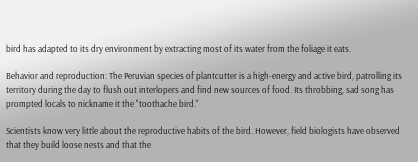bird has adapted to its dry environment by extracting most of its water from the foliage it eats.

Behavior and reproduction: The Peruvian species of plantcutter is a high-energy and active bird, patrolling its territory during the day to flush out interlopers and find new sources of food. Its throbbing, sad song has prompted locals to nickname it the "toothache bird."

Scientists know very little about the reproductive habits of the bird. However, field biologists have observed that they build loose nests and that the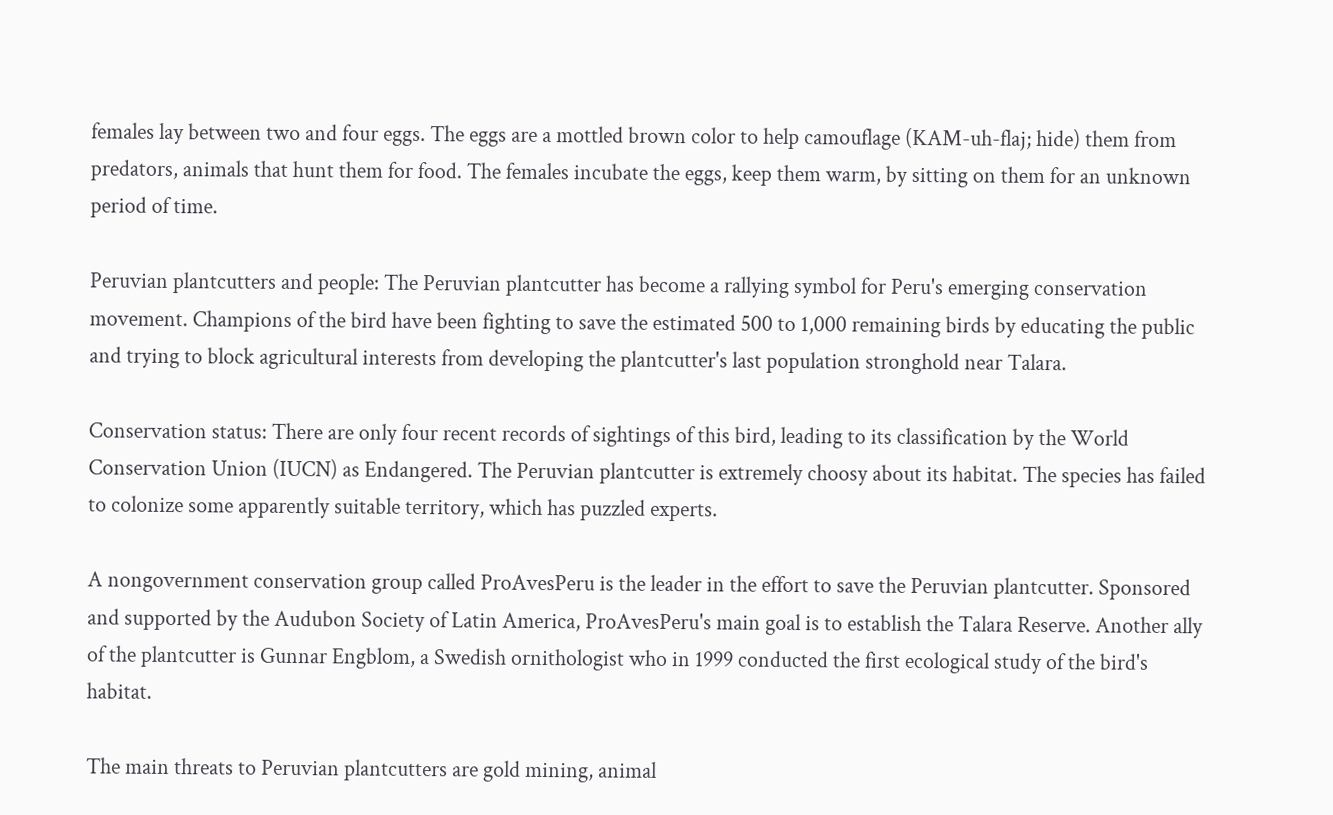females lay between two and four eggs. The eggs are a mottled brown color to help camouflage (KAM-uh-flaj; hide) them from predators, animals that hunt them for food. The females incubate the eggs, keep them warm, by sitting on them for an unknown period of time.

Peruvian plantcutters and people: The Peruvian plantcutter has become a rallying symbol for Peru's emerging conservation movement. Champions of the bird have been fighting to save the estimated 500 to 1,000 remaining birds by educating the public and trying to block agricultural interests from developing the plantcutter's last population stronghold near Talara.

Conservation status: There are only four recent records of sightings of this bird, leading to its classification by the World Conservation Union (IUCN) as Endangered. The Peruvian plantcutter is extremely choosy about its habitat. The species has failed to colonize some apparently suitable territory, which has puzzled experts.

A nongovernment conservation group called ProAvesPeru is the leader in the effort to save the Peruvian plantcutter. Sponsored and supported by the Audubon Society of Latin America, ProAvesPeru's main goal is to establish the Talara Reserve. Another ally of the plantcutter is Gunnar Engblom, a Swedish ornithologist who in 1999 conducted the first ecological study of the bird's habitat.

The main threats to Peruvian plantcutters are gold mining, animal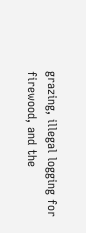grazing, illegal logging for firewood, and the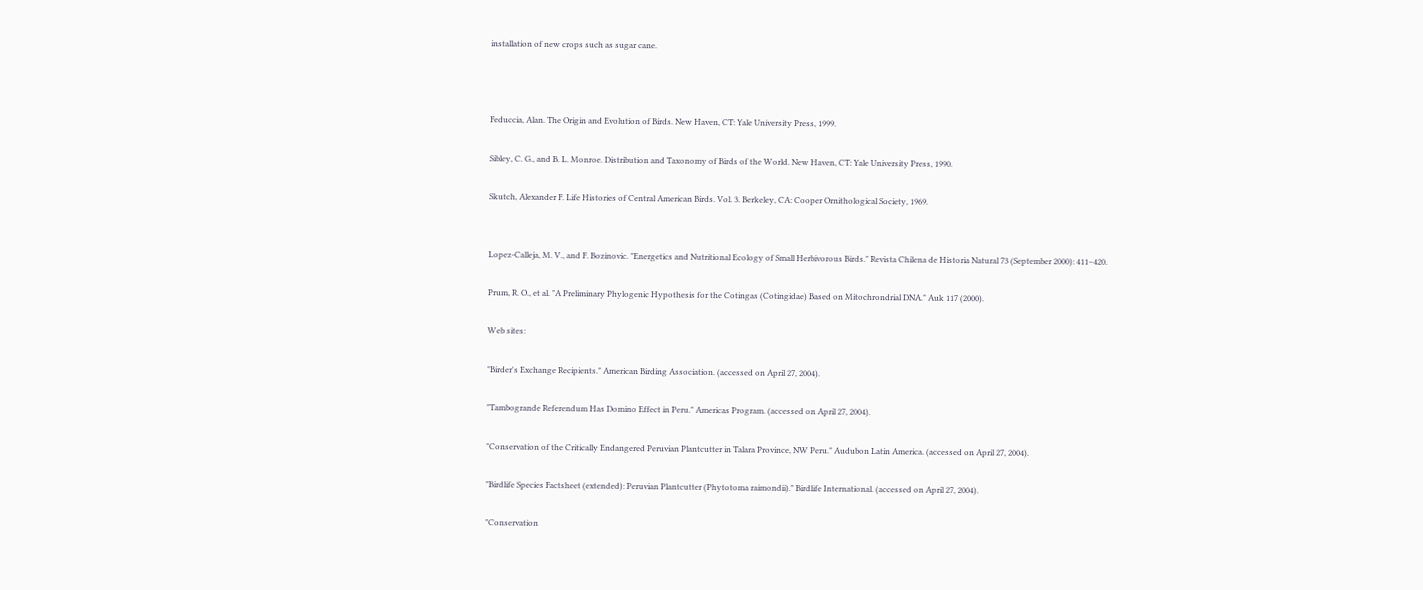installation of new crops such as sugar cane.



Feduccia, Alan. The Origin and Evolution of Birds. New Haven, CT: Yale University Press, 1999.

Sibley, C. G., and B. L. Monroe. Distribution and Taxonomy of Birds of the World. New Haven, CT: Yale University Press, 1990.

Skutch, Alexander F. Life Histories of Central American Birds. Vol. 3. Berkeley, CA: Cooper Ornithological Society, 1969.


Lopez-Calleja, M. V., and F. Bozinovic. "Energetics and Nutritional Ecology of Small Herbivorous Birds." Revista Chilena de Historia Natural 73 (September 2000): 411–420.

Prum, R. O., et al. "A Preliminary Phylogenic Hypothesis for the Cotingas (Cotingidae) Based on Mitochrondrial DNA." Auk 117 (2000).

Web sites:

"Birder's Exchange Recipients." American Birding Association. (accessed on April 27, 2004).

"Tambogrande Referendum Has Domino Effect in Peru." Americas Program. (accessed on April 27, 2004).

"Conservation of the Critically Endangered Peruvian Plantcutter in Talara Province, NW Peru." Audubon Latin America. (accessed on April 27, 2004).

"Birdlife Species Factsheet (extended): Peruvian Plantcutter (Phytotoma raimondii)." Birdlife International. (accessed on April 27, 2004).

"Conservation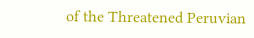of the Threatened Peruvian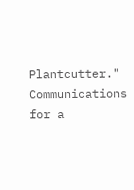Plantcutter." Communications for a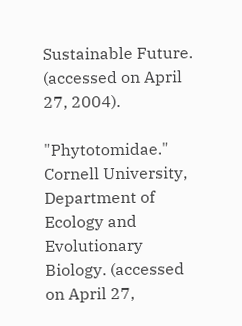Sustainable Future. (accessed on April 27, 2004).

"Phytotomidae." Cornell University, Department of Ecology and Evolutionary Biology. (accessed on April 27,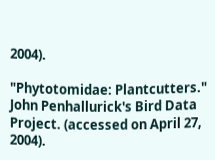2004).

"Phytotomidae: Plantcutters." John Penhallurick's Bird Data Project. (accessed on April 27, 2004).